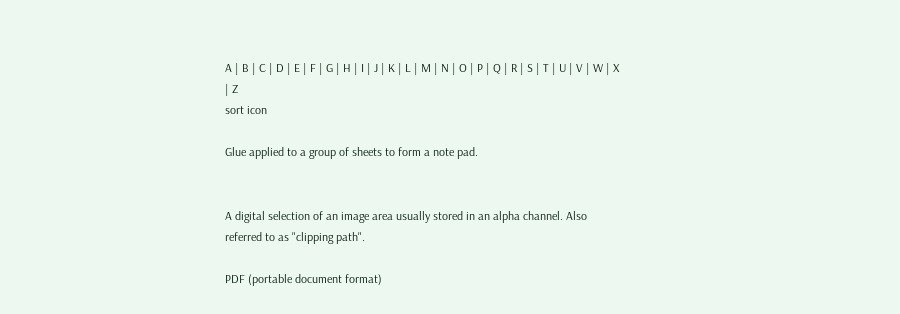A | B | C | D | E | F | G | H | I | J | K | L | M | N | O | P | Q | R | S | T | U | V | W | X | Z
sort icon

Glue applied to a group of sheets to form a note pad.


A digital selection of an image area usually stored in an alpha channel. Also referred to as "clipping path".

PDF (portable document format)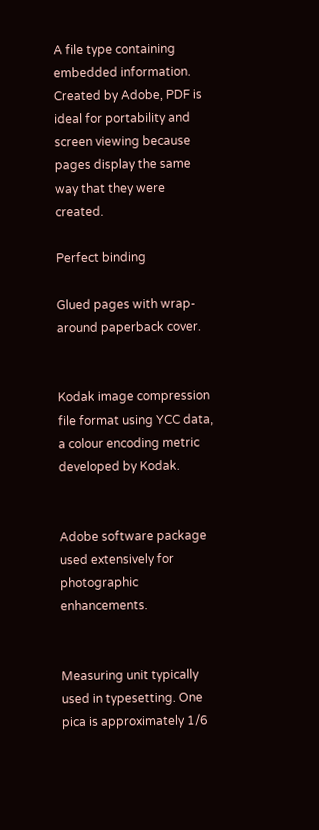A file type containing embedded information. Created by Adobe, PDF is ideal for portability and screen viewing because pages display the same way that they were created.

Perfect binding

Glued pages with wrap-around paperback cover.


Kodak image compression file format using YCC data, a colour encoding metric developed by Kodak.


Adobe software package used extensively for photographic enhancements.


Measuring unit typically used in typesetting. One pica is approximately 1/6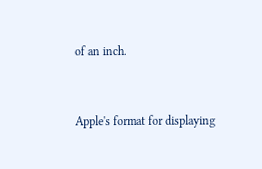of an inch.


Apple's format for displaying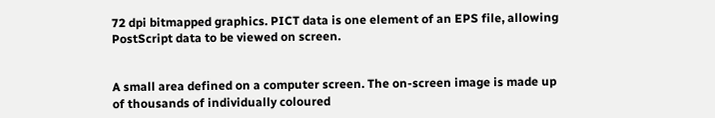72 dpi bitmapped graphics. PICT data is one element of an EPS file, allowing PostScript data to be viewed on screen.


A small area defined on a computer screen. The on-screen image is made up of thousands of individually coloured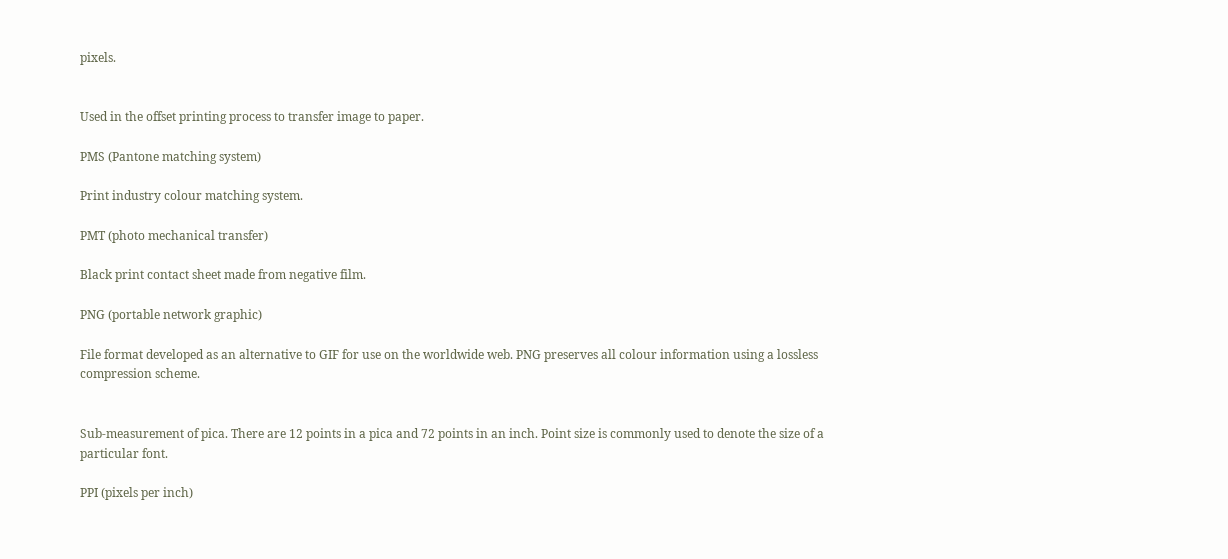pixels.


Used in the offset printing process to transfer image to paper.

PMS (Pantone matching system)

Print industry colour matching system.

PMT (photo mechanical transfer)

Black print contact sheet made from negative film.

PNG (portable network graphic)

File format developed as an alternative to GIF for use on the worldwide web. PNG preserves all colour information using a lossless compression scheme.


Sub-measurement of pica. There are 12 points in a pica and 72 points in an inch. Point size is commonly used to denote the size of a particular font.

PPI (pixels per inch)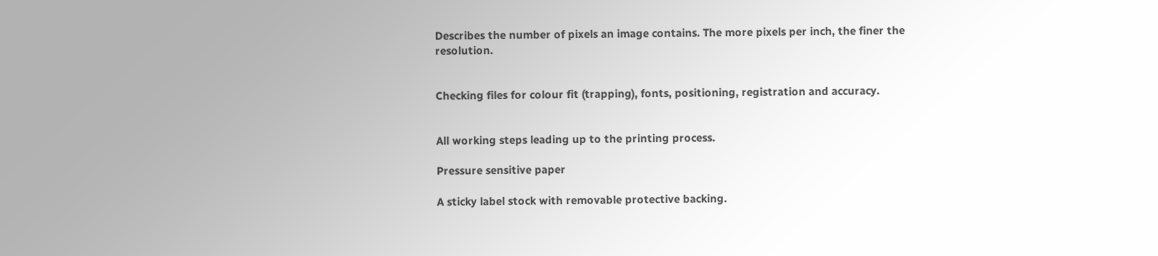Describes the number of pixels an image contains. The more pixels per inch, the finer the resolution.


Checking files for colour fit (trapping), fonts, positioning, registration and accuracy.


All working steps leading up to the printing process.

Pressure sensitive paper

A sticky label stock with removable protective backing.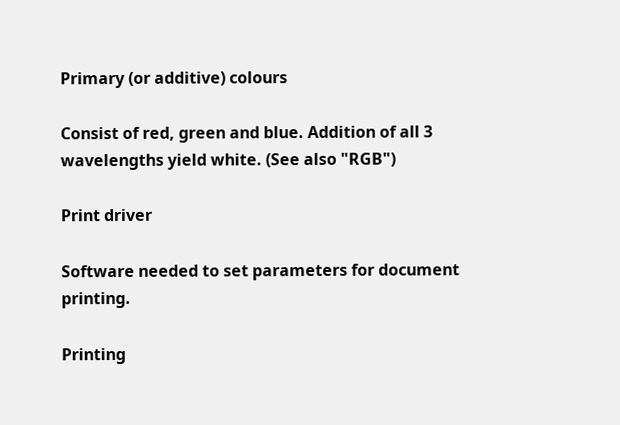Primary (or additive) colours

Consist of red, green and blue. Addition of all 3 wavelengths yield white. (See also "RGB")

Print driver

Software needed to set parameters for document printing.

Printing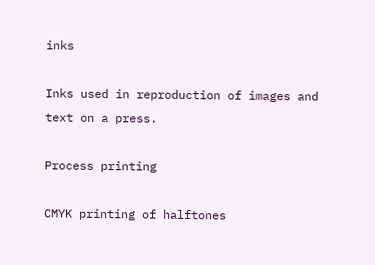inks

Inks used in reproduction of images and text on a press.

Process printing

CMYK printing of halftones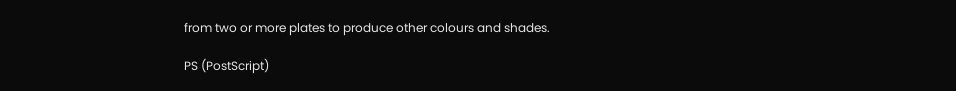from two or more plates to produce other colours and shades.

PS (PostScript)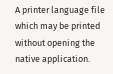A printer language file which may be printed without opening the native application.